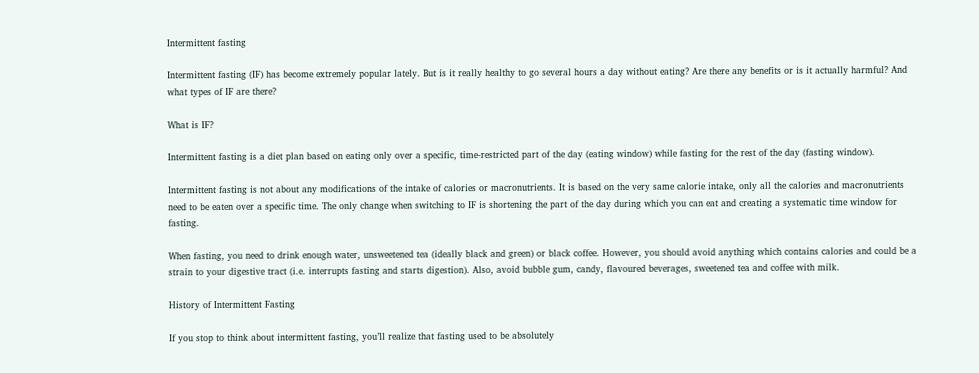Intermittent fasting

Intermittent fasting (IF) has become extremely popular lately. But is it really healthy to go several hours a day without eating? Are there any benefits or is it actually harmful? And what types of IF are there?

What is IF?

Intermittent fasting is a diet plan based on eating only over a specific, time-restricted part of the day (eating window) while fasting for the rest of the day (fasting window).

Intermittent fasting is not about any modifications of the intake of calories or macronutrients. It is based on the very same calorie intake, only all the calories and macronutrients need to be eaten over a specific time. The only change when switching to IF is shortening the part of the day during which you can eat and creating a systematic time window for fasting.

When fasting, you need to drink enough water, unsweetened tea (ideally black and green) or black coffee. However, you should avoid anything which contains calories and could be a strain to your digestive tract (i.e. interrupts fasting and starts digestion). Also, avoid bubble gum, candy, flavoured beverages, sweetened tea and coffee with milk.

History of Intermittent Fasting

If you stop to think about intermittent fasting, you’ll realize that fasting used to be absolutely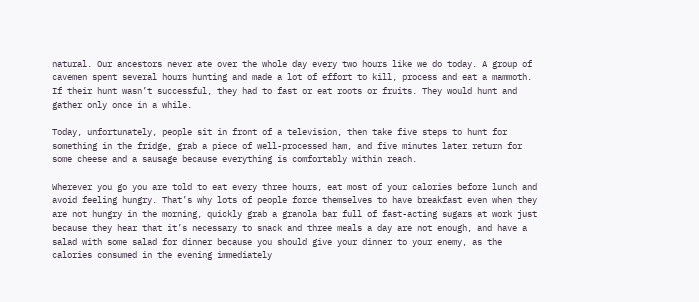natural. Our ancestors never ate over the whole day every two hours like we do today. A group of cavemen spent several hours hunting and made a lot of effort to kill, process and eat a mammoth. If their hunt wasn’t successful, they had to fast or eat roots or fruits. They would hunt and gather only once in a while.

Today, unfortunately, people sit in front of a television, then take five steps to hunt for something in the fridge, grab a piece of well-processed ham, and five minutes later return for some cheese and a sausage because everything is comfortably within reach.

Wherever you go you are told to eat every three hours, eat most of your calories before lunch and avoid feeling hungry. That’s why lots of people force themselves to have breakfast even when they are not hungry in the morning, quickly grab a granola bar full of fast-acting sugars at work just because they hear that it’s necessary to snack and three meals a day are not enough, and have a salad with some salad for dinner because you should give your dinner to your enemy, as the calories consumed in the evening immediately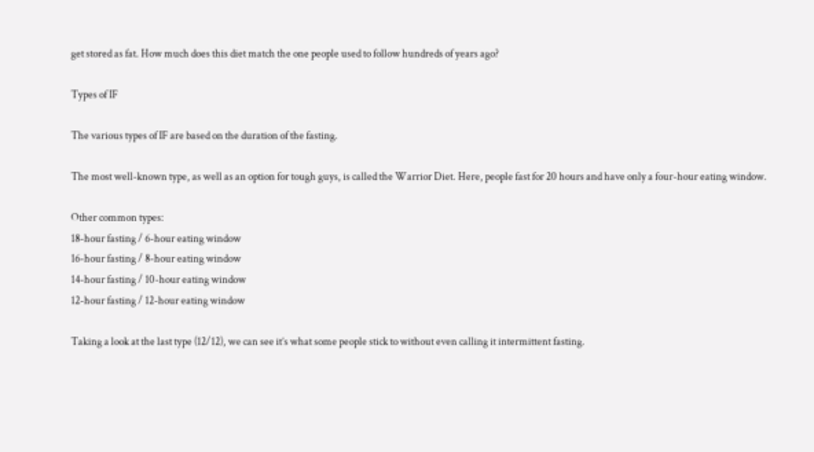get stored as fat. How much does this diet match the one people used to follow hundreds of years ago?

Types of IF

The various types of IF are based on the duration of the fasting.

The most well-known type, as well as an option for tough guys, is called the Warrior Diet. Here, people fast for 20 hours and have only a four-hour eating window.

Other common types:
18-hour fasting / 6-hour eating window
16-hour fasting / 8-hour eating window
14-hour fasting / 10-hour eating window
12-hour fasting / 12-hour eating window

Taking a look at the last type (12/12), we can see it’s what some people stick to without even calling it intermittent fasting.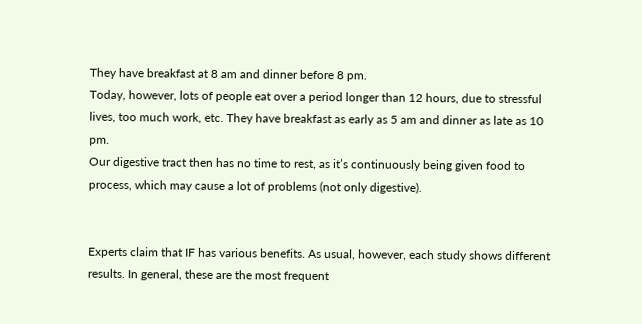They have breakfast at 8 am and dinner before 8 pm.
Today, however, lots of people eat over a period longer than 12 hours, due to stressful lives, too much work, etc. They have breakfast as early as 5 am and dinner as late as 10 pm.
Our digestive tract then has no time to rest, as it’s continuously being given food to process, which may cause a lot of problems (not only digestive).


Experts claim that IF has various benefits. As usual, however, each study shows different results. In general, these are the most frequent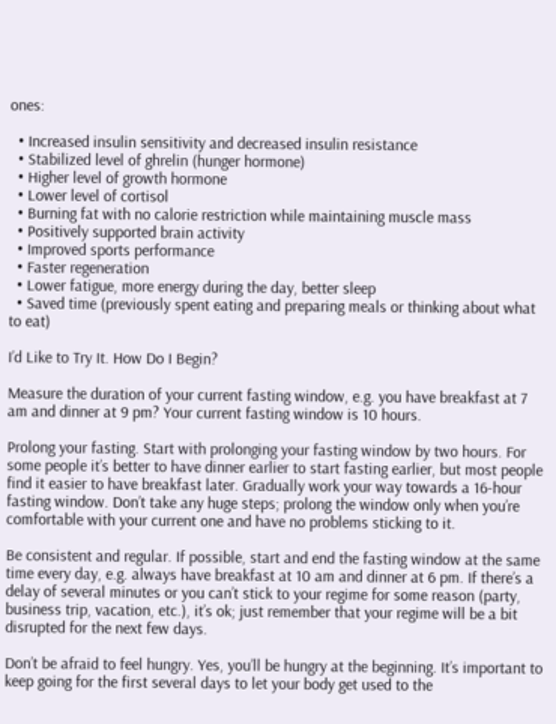ones:

  • Increased insulin sensitivity and decreased insulin resistance
  • Stabilized level of ghrelin (hunger hormone)
  • Higher level of growth hormone
  • Lower level of cortisol
  • Burning fat with no calorie restriction while maintaining muscle mass
  • Positively supported brain activity
  • Improved sports performance
  • Faster regeneration
  • Lower fatigue, more energy during the day, better sleep
  • Saved time (previously spent eating and preparing meals or thinking about what to eat)

I’d Like to Try It. How Do I Begin?

Measure the duration of your current fasting window, e.g. you have breakfast at 7 am and dinner at 9 pm? Your current fasting window is 10 hours.

Prolong your fasting. Start with prolonging your fasting window by two hours. For some people it’s better to have dinner earlier to start fasting earlier, but most people find it easier to have breakfast later. Gradually work your way towards a 16-hour fasting window. Don’t take any huge steps; prolong the window only when you’re comfortable with your current one and have no problems sticking to it.

Be consistent and regular. If possible, start and end the fasting window at the same time every day, e.g. always have breakfast at 10 am and dinner at 6 pm. If there’s a delay of several minutes or you can’t stick to your regime for some reason (party, business trip, vacation, etc.), it’s ok; just remember that your regime will be a bit disrupted for the next few days.

Don’t be afraid to feel hungry. Yes, you’ll be hungry at the beginning. It’s important to keep going for the first several days to let your body get used to the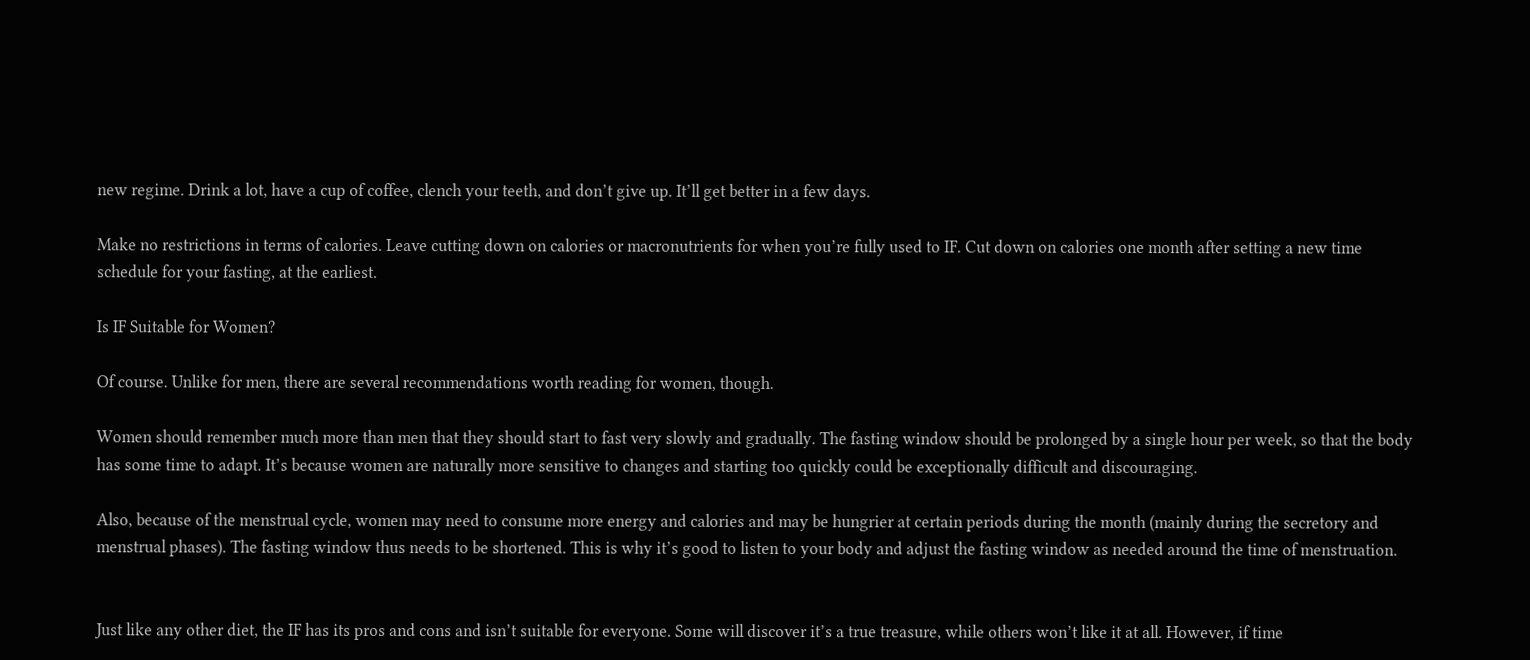new regime. Drink a lot, have a cup of coffee, clench your teeth, and don’t give up. It’ll get better in a few days.

Make no restrictions in terms of calories. Leave cutting down on calories or macronutrients for when you’re fully used to IF. Cut down on calories one month after setting a new time schedule for your fasting, at the earliest.

Is IF Suitable for Women?

Of course. Unlike for men, there are several recommendations worth reading for women, though.

Women should remember much more than men that they should start to fast very slowly and gradually. The fasting window should be prolonged by a single hour per week, so that the body has some time to adapt. It’s because women are naturally more sensitive to changes and starting too quickly could be exceptionally difficult and discouraging.

Also, because of the menstrual cycle, women may need to consume more energy and calories and may be hungrier at certain periods during the month (mainly during the secretory and menstrual phases). The fasting window thus needs to be shortened. This is why it’s good to listen to your body and adjust the fasting window as needed around the time of menstruation.


Just like any other diet, the IF has its pros and cons and isn’t suitable for everyone. Some will discover it’s a true treasure, while others won’t like it at all. However, if time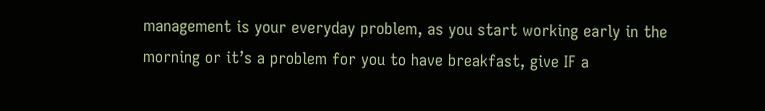management is your everyday problem, as you start working early in the morning or it’s a problem for you to have breakfast, give IF a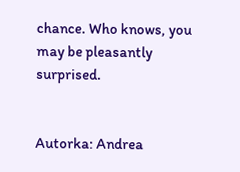chance. Who knows, you may be pleasantly surprised.


Autorka: Andrea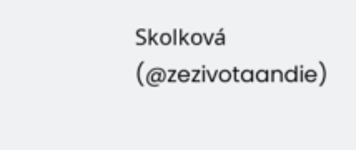Skolková (@zezivotaandie)